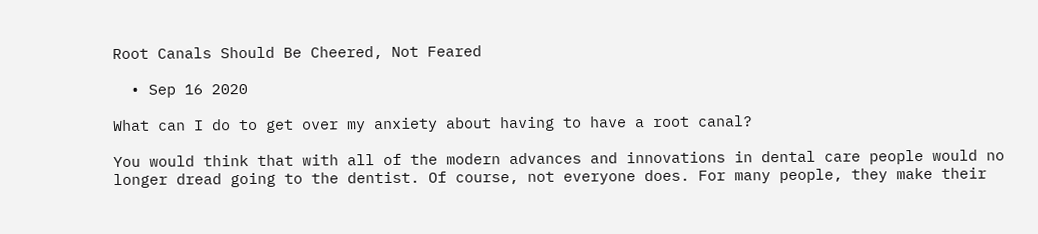Root Canals Should Be Cheered, Not Feared

  • Sep 16 2020

What can I do to get over my anxiety about having to have a root canal?

You would think that with all of the modern advances and innovations in dental care people would no longer dread going to the dentist. Of course, not everyone does. For many people, they make their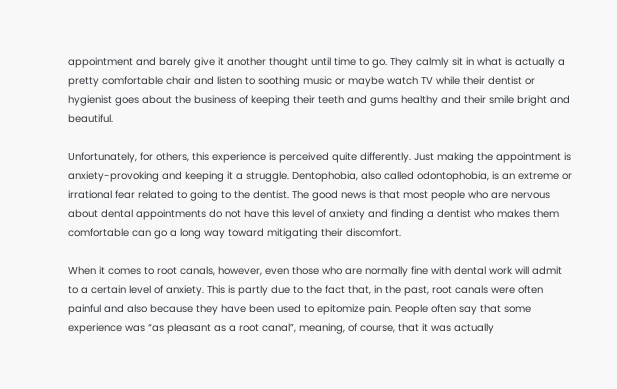appointment and barely give it another thought until time to go. They calmly sit in what is actually a pretty comfortable chair and listen to soothing music or maybe watch TV while their dentist or hygienist goes about the business of keeping their teeth and gums healthy and their smile bright and beautiful.

Unfortunately, for others, this experience is perceived quite differently. Just making the appointment is anxiety-provoking and keeping it a struggle. Dentophobia, also called odontophobia, is an extreme or irrational fear related to going to the dentist. The good news is that most people who are nervous about dental appointments do not have this level of anxiety and finding a dentist who makes them comfortable can go a long way toward mitigating their discomfort.

When it comes to root canals, however, even those who are normally fine with dental work will admit to a certain level of anxiety. This is partly due to the fact that, in the past, root canals were often painful and also because they have been used to epitomize pain. People often say that some experience was “as pleasant as a root canal”, meaning, of course, that it was actually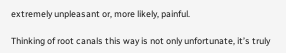extremely unpleasant or, more likely, painful.

Thinking of root canals this way is not only unfortunate, it’s truly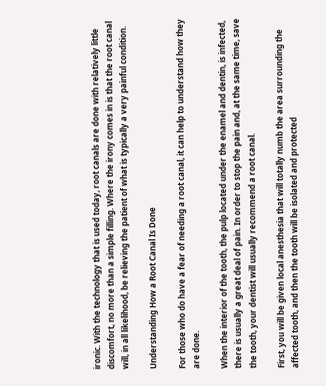ironic. With the technology that is used today, root canals are done with relatively little discomfort, no more than a simple filling. Where the irony comes in is that the root canal will, in all likelihood, be relieving the patient of what is typically a very painful condition.

Understanding How a Root Canal Is Done

For those who do have a fear of needing a root canal, it can help to understand how they are done.

When the interior of the tooth, the pulp located under the enamel and dentin, is infected, there is usually a great deal of pain. In order to stop the pain and, at the same time, save the tooth, your dentist will usually recommend a root canal.

First, you will be given local anesthesia that will totally numb the area surrounding the affected tooth, and then the tooth will be isolated and protected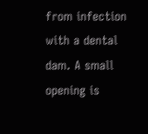from infection with a dental dam. A small opening is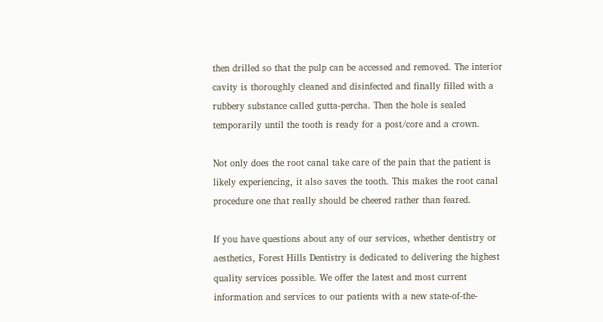then drilled so that the pulp can be accessed and removed. The interior cavity is thoroughly cleaned and disinfected and finally filled with a rubbery substance called gutta-percha. Then the hole is sealed temporarily until the tooth is ready for a post/core and a crown.

Not only does the root canal take care of the pain that the patient is likely experiencing, it also saves the tooth. This makes the root canal procedure one that really should be cheered rather than feared.

If you have questions about any of our services, whether dentistry or aesthetics, Forest Hills Dentistry is dedicated to delivering the highest quality services possible. We offer the latest and most current information and services to our patients with a new state-of-the-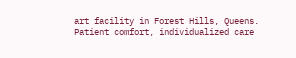art facility in Forest Hills, Queens. Patient comfort, individualized care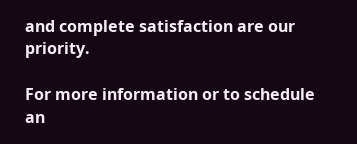and complete satisfaction are our priority.

For more information or to schedule an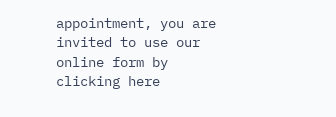appointment, you are invited to use our online form by clicking here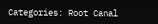Categories: Root Canal